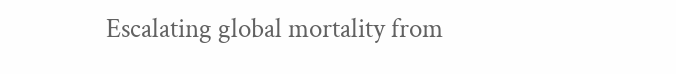Escalating global mortality from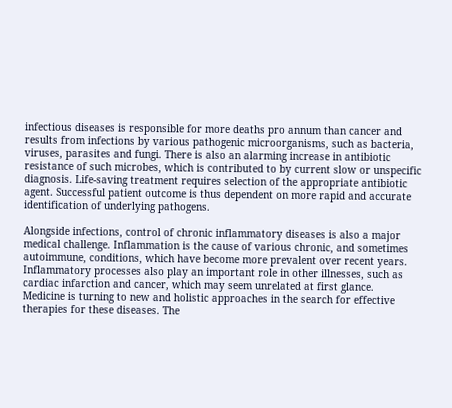infectious diseases is responsible for more deaths pro annum than cancer and results from infections by various pathogenic microorganisms, such as bacteria, viruses, parasites and fungi. There is also an alarming increase in antibiotic resistance of such microbes, which is contributed to by current slow or unspecific diagnosis. Life-saving treatment requires selection of the appropriate antibiotic agent. Successful patient outcome is thus dependent on more rapid and accurate identification of underlying pathogens.

Alongside infections, control of chronic inflammatory diseases is also a major medical challenge. Inflammation is the cause of various chronic, and sometimes autoimmune, conditions, which have become more prevalent over recent years. Inflammatory processes also play an important role in other illnesses, such as cardiac infarction and cancer, which may seem unrelated at first glance.
Medicine is turning to new and holistic approaches in the search for effective therapies for these diseases. The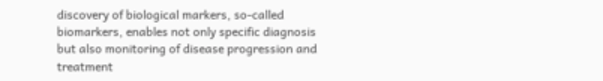discovery of biological markers, so-called biomarkers, enables not only specific diagnosis but also monitoring of disease progression and treatment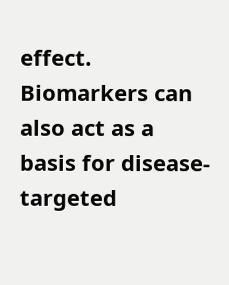effect. Biomarkers can also act as a basis for disease- targeted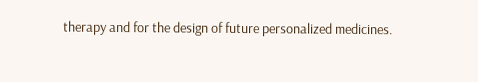therapy and for the design of future personalized medicines.